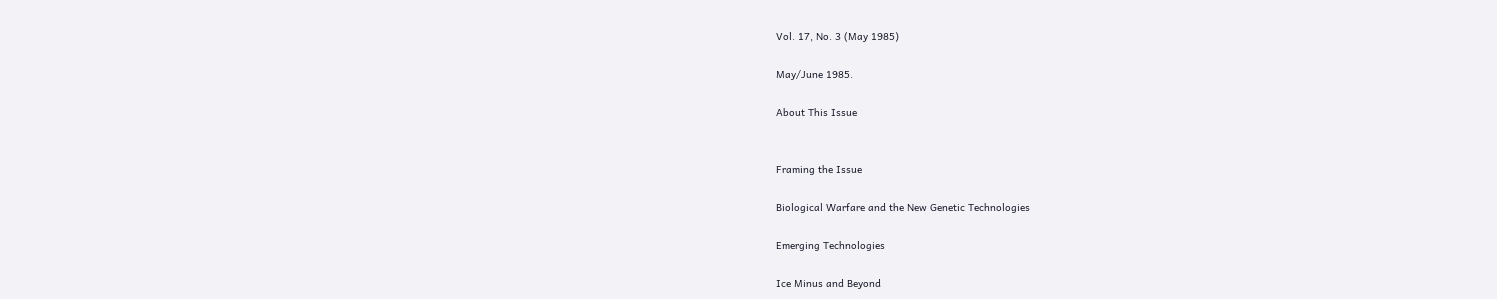Vol. 17, No. 3 (May 1985)

May/June 1985.

About This Issue


Framing the Issue

Biological Warfare and the New Genetic Technologies

Emerging Technologies

Ice Minus and Beyond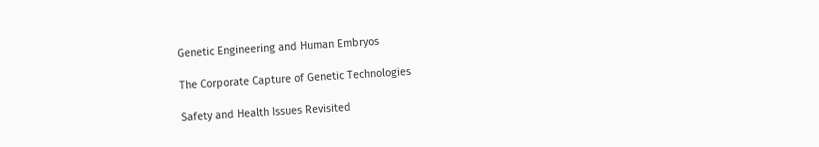Genetic Engineering and Human Embryos

The Corporate Capture of Genetic Technologies

Safety and Health Issues Revisited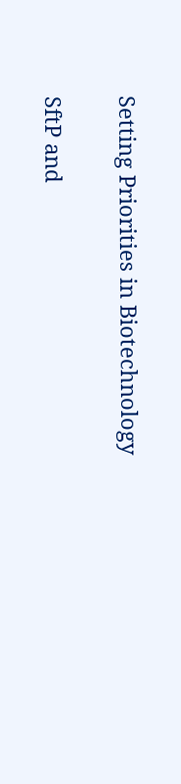Setting Priorities in Biotechnology

SftP and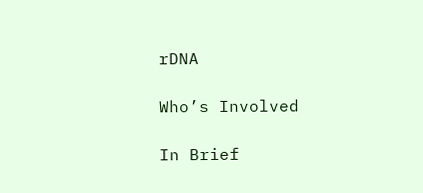rDNA

Who’s Involved

In Brief